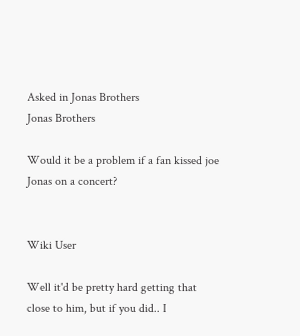Asked in Jonas Brothers
Jonas Brothers

Would it be a problem if a fan kissed joe Jonas on a concert?


Wiki User

Well it'd be pretty hard getting that close to him, but if you did.. I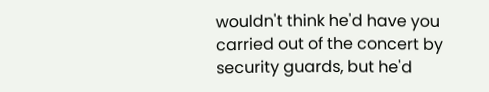wouldn't think he'd have you carried out of the concert by security guards, but he'd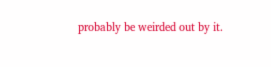probably be weirded out by it.